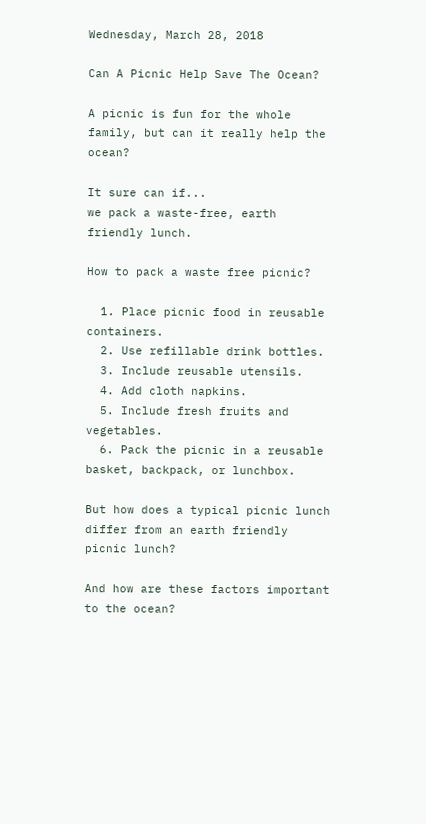Wednesday, March 28, 2018

Can A Picnic Help Save The Ocean?

A picnic is fun for the whole family, but can it really help the ocean?

It sure can if...
we pack a waste-free, earth friendly lunch.

How to pack a waste free picnic?

  1. Place picnic food in reusable containers.
  2. Use refillable drink bottles.
  3. Include reusable utensils.
  4. Add cloth napkins.
  5. Include fresh fruits and vegetables.
  6. Pack the picnic in a reusable basket, backpack, or lunchbox.

But how does a typical picnic lunch differ from an earth friendly picnic lunch?

And how are these factors important to the ocean?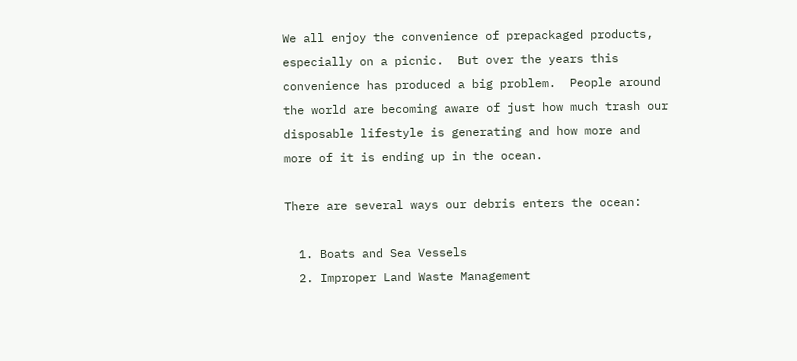We all enjoy the convenience of prepackaged products, especially on a picnic.  But over the years this convenience has produced a big problem.  People around the world are becoming aware of just how much trash our disposable lifestyle is generating and how more and more of it is ending up in the ocean.

There are several ways our debris enters the ocean:

  1. Boats and Sea Vessels
  2. Improper Land Waste Management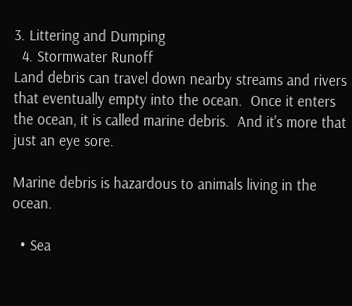3. Littering and Dumping
  4. Stormwater Runoff
Land debris can travel down nearby streams and rivers that eventually empty into the ocean.  Once it enters the ocean, it is called marine debris.  And it's more that just an eye sore.

Marine debris is hazardous to animals living in the ocean.

  • Sea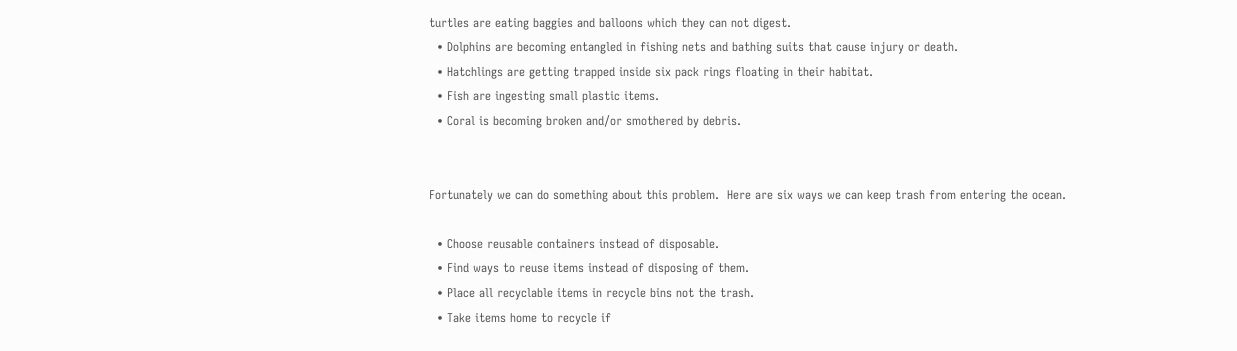turtles are eating baggies and balloons which they can not digest.
  • Dolphins are becoming entangled in fishing nets and bathing suits that cause injury or death.
  • Hatchlings are getting trapped inside six pack rings floating in their habitat.
  • Fish are ingesting small plastic items.
  • Coral is becoming broken and/or smothered by debris.


Fortunately we can do something about this problem.  Here are six ways we can keep trash from entering the ocean.

  • Choose reusable containers instead of disposable.
  • Find ways to reuse items instead of disposing of them.
  • Place all recyclable items in recycle bins not the trash.
  • Take items home to recycle if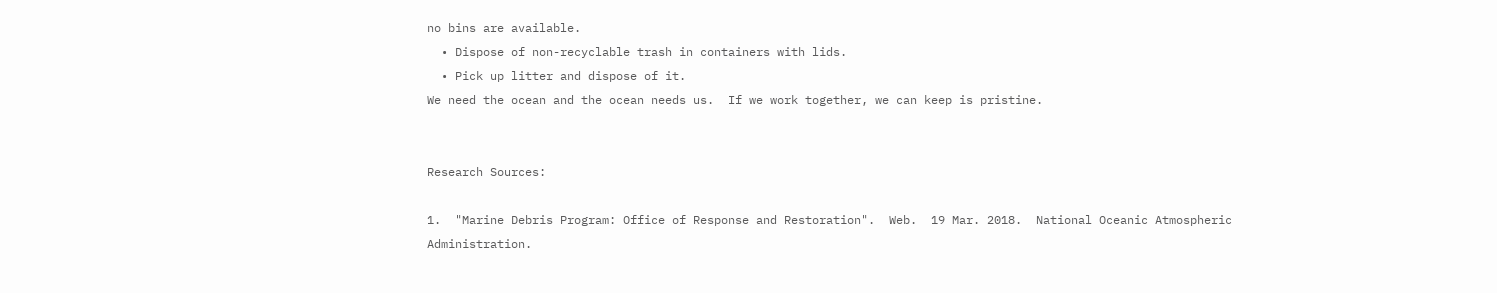no bins are available.
  • Dispose of non-recyclable trash in containers with lids.
  • Pick up litter and dispose of it.
We need the ocean and the ocean needs us.  If we work together, we can keep is pristine.


Research Sources:

1.  "Marine Debris Program: Office of Response and Restoration".  Web.  19 Mar. 2018.  National Oceanic Atmospheric Administration.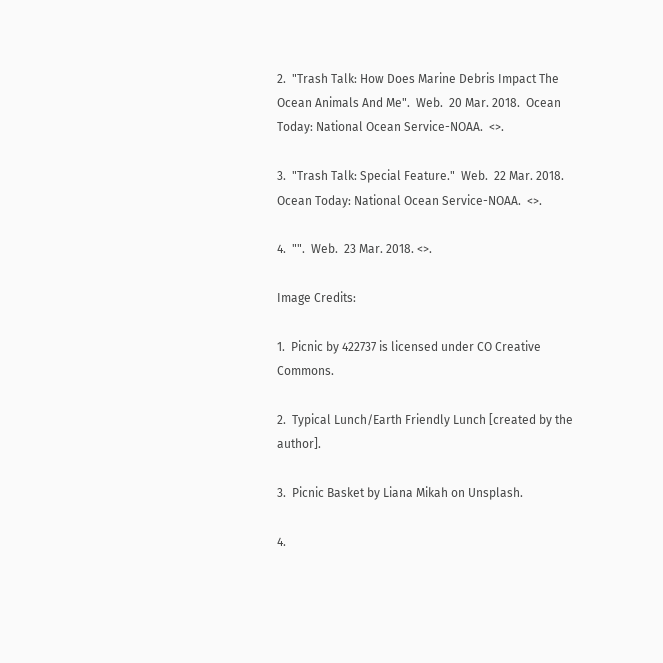2.  "Trash Talk: How Does Marine Debris Impact The Ocean Animals And Me".  Web.  20 Mar. 2018.  Ocean Today: National Ocean Service-NOAA.  <>.

3.  "Trash Talk: Special Feature."  Web.  22 Mar. 2018.  Ocean Today: National Ocean Service-NOAA.  <>.

4.  "".  Web.  23 Mar. 2018. <>.

Image Credits:

1.  Picnic by 422737 is licensed under CO Creative Commons.

2.  Typical Lunch/Earth Friendly Lunch [created by the author].

3.  Picnic Basket by Liana Mikah on Unsplash.

4.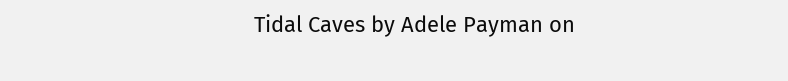Tidal Caves by Adele Payman on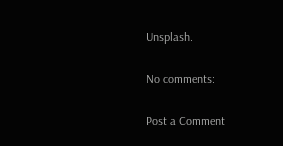Unsplash.

No comments:

Post a Comment